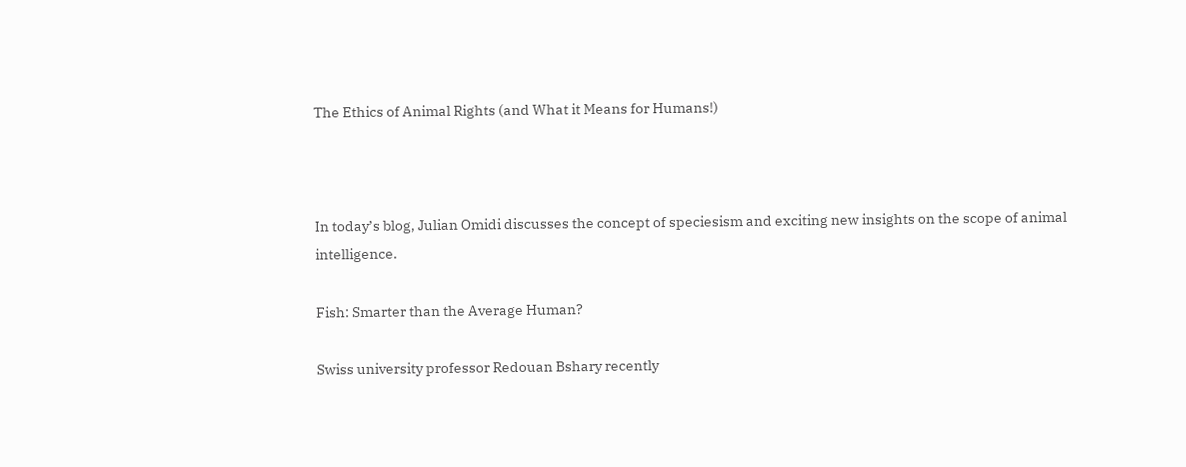The Ethics of Animal Rights (and What it Means for Humans!)



In today’s blog, Julian Omidi discusses the concept of speciesism and exciting new insights on the scope of animal intelligence.

Fish: Smarter than the Average Human?

Swiss university professor Redouan Bshary recently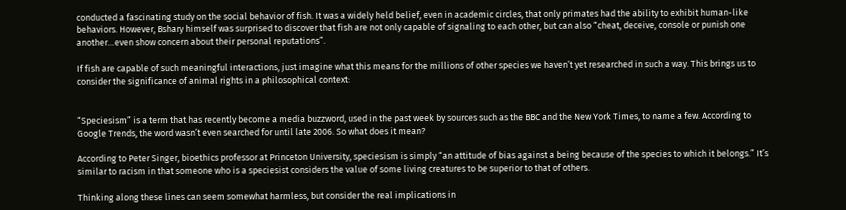conducted a fascinating study on the social behavior of fish. It was a widely held belief, even in academic circles, that only primates had the ability to exhibit human-like behaviors. However, Bshary himself was surprised to discover that fish are not only capable of signaling to each other, but can also “cheat, deceive, console or punish one another…even show concern about their personal reputations”.

If fish are capable of such meaningful interactions, just imagine what this means for the millions of other species we haven’t yet researched in such a way. This brings us to consider the significance of animal rights in a philosophical context:


“Speciesism” is a term that has recently become a media buzzword, used in the past week by sources such as the BBC and the New York Times, to name a few. According to Google Trends, the word wasn’t even searched for until late 2006. So what does it mean?

According to Peter Singer, bioethics professor at Princeton University, speciesism is simply “an attitude of bias against a being because of the species to which it belongs.” It’s similar to racism in that someone who is a speciesist considers the value of some living creatures to be superior to that of others.

Thinking along these lines can seem somewhat harmless, but consider the real implications in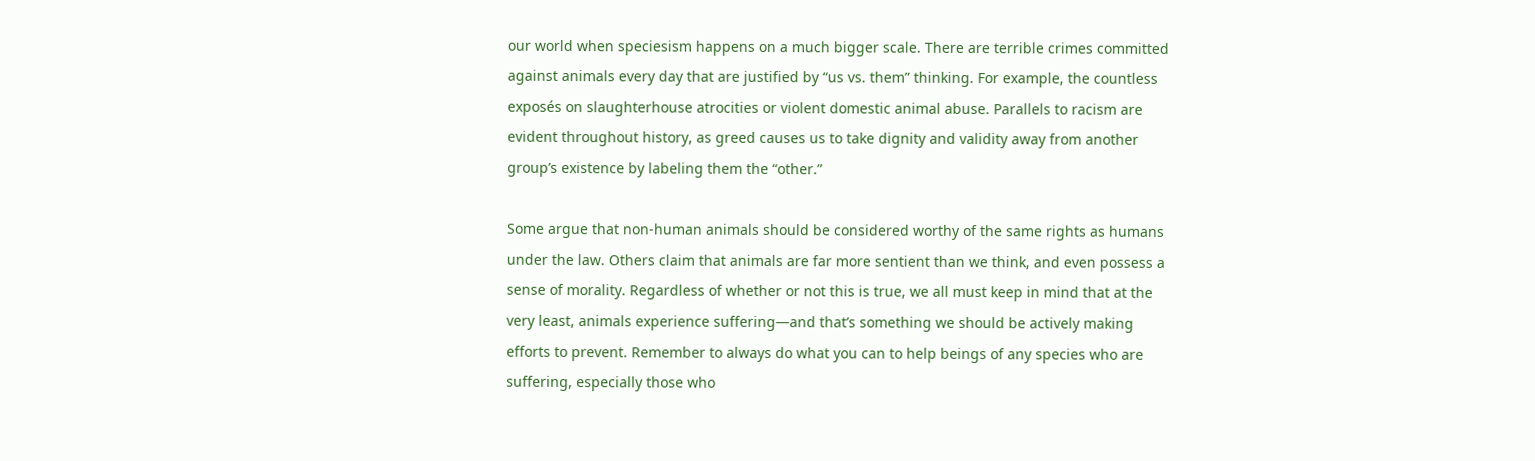our world when speciesism happens on a much bigger scale. There are terrible crimes committed against animals every day that are justified by “us vs. them” thinking. For example, the countless exposés on slaughterhouse atrocities or violent domestic animal abuse. Parallels to racism are evident throughout history, as greed causes us to take dignity and validity away from another group’s existence by labeling them the “other.”

Some argue that non-human animals should be considered worthy of the same rights as humans under the law. Others claim that animals are far more sentient than we think, and even possess a sense of morality. Regardless of whether or not this is true, we all must keep in mind that at the very least, animals experience suffering—and that’s something we should be actively making efforts to prevent. Remember to always do what you can to help beings of any species who are suffering, especially those who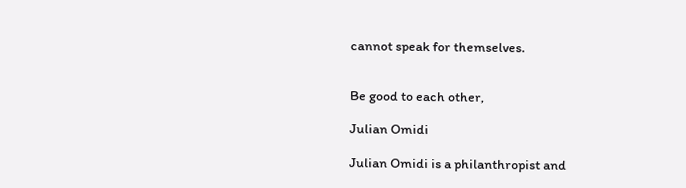cannot speak for themselves.


Be good to each other,

Julian Omidi

Julian Omidi is a philanthropist and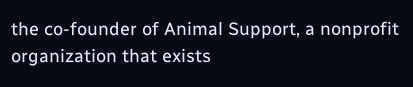the co-founder of Animal Support, a nonprofit organization that exists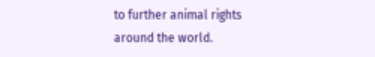to further animal rights around the world.